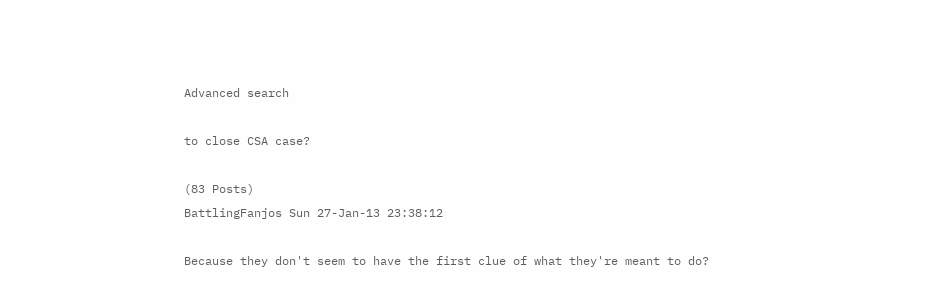Advanced search

to close CSA case?

(83 Posts)
BattlingFanjos Sun 27-Jan-13 23:38:12

Because they don't seem to have the first clue of what they're meant to do?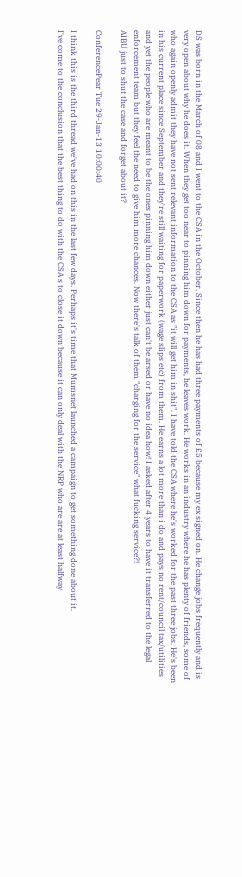DS was born in the March of 08 and I went to the CSA in the October. Since then he has had three payments of £5 because my ex signed on. He change jobs frequently and is very open about why he does it. When they get too near to pinning him down for payments, he leaves work. He works in an industry where he has plenty of friends, some of who again openly admit they have not sent relevant information to the CSA as "it will get him in shit". I have told the CSA where he's worked for the past three jobs. He's been in his current place since September and they're still waiting for paperwork (wage slips etc) from them. He earns a lot more than i do and pays no rent/council tax/utilities and yet the people who are meant to be the ones pinning him down either just can't be arsed or have no idea how! I asked after 4 years to have it transferred to the legal enforcement team but they feel the need to give him more chances. Now there's talk of them "charging for the service" what fucking service?!
AIBU just to shut the case and forget about it?

ConferencePear Tue 29-Jan-13 10:00:40

I think this is the third thread we've had on this in the last few days. Perhaps it's time that Mumsnet launched a campaign to get something done about it.
I've come to the conclusion that the best thing to do with the CSA s to close it down because it can only deal with the NRP who are are at least halfway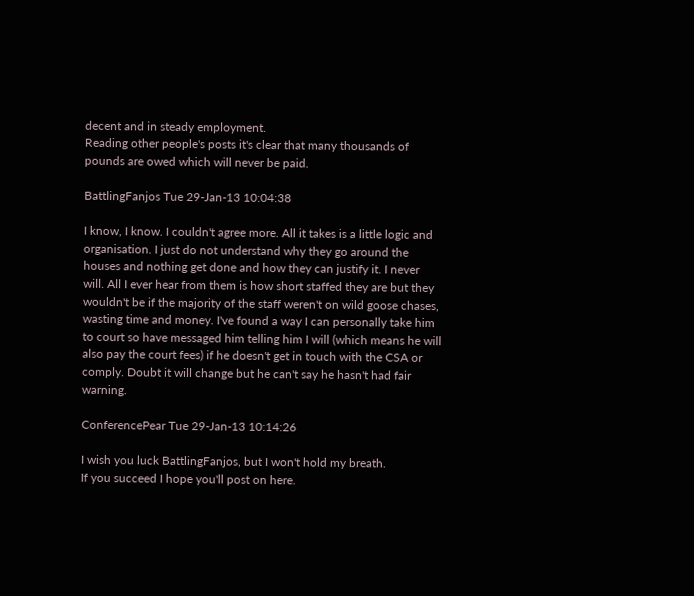decent and in steady employment.
Reading other people's posts it's clear that many thousands of pounds are owed which will never be paid.

BattlingFanjos Tue 29-Jan-13 10:04:38

I know, I know. I couldn't agree more. All it takes is a little logic and organisation. I just do not understand why they go around the houses and nothing get done and how they can justify it. I never will. All I ever hear from them is how short staffed they are but they wouldn't be if the majority of the staff weren't on wild goose chases, wasting time and money. I've found a way I can personally take him to court so have messaged him telling him I will (which means he will also pay the court fees) if he doesn't get in touch with the CSA or comply. Doubt it will change but he can't say he hasn't had fair warning.

ConferencePear Tue 29-Jan-13 10:14:26

I wish you luck BattlingFanjos, but I won't hold my breath.
If you succeed I hope you'll post on here.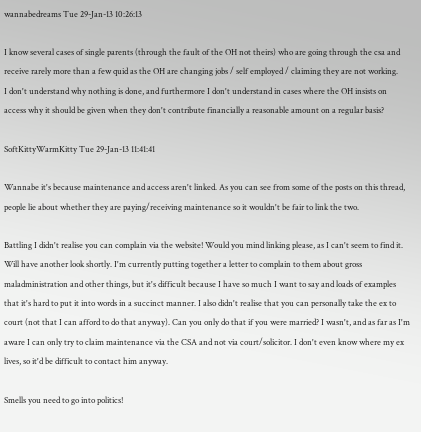wannabedreams Tue 29-Jan-13 10:26:13

I know several cases of single parents (through the fault of the OH not theirs) who are going through the csa and receive rarely more than a few quid as the OH are changing jobs / self employed / claiming they are not working.
I don't understand why nothing is done, and furthermore I don't understand in cases where the OH insists on access why it should be given when they don't contribute financially a reasonable amount on a regular basis?

SoftKittyWarmKitty Tue 29-Jan-13 11:41:41

Wannabe it's because maintenance and access aren't linked. As you can see from some of the posts on this thread, people lie about whether they are paying/receiving maintenance so it wouldn't be fair to link the two.

Battling I didn't realise you can complain via the website! Would you mind linking please, as I can't seem to find it. Will have another look shortly. I'm currently putting together a letter to complain to them about gross maladministration and other things, but it's difficult because I have so much I want to say and loads of examples that it's hard to put it into words in a succinct manner. I also didn't realise that you can personally take the ex to court (not that I can afford to do that anyway). Can you only do that if you were married? I wasn't, and as far as I'm aware I can only try to claim maintenance via the CSA and not via court/solicitor. I don't even know where my ex lives, so it'd be difficult to contact him anyway.

Smells you need to go into politics!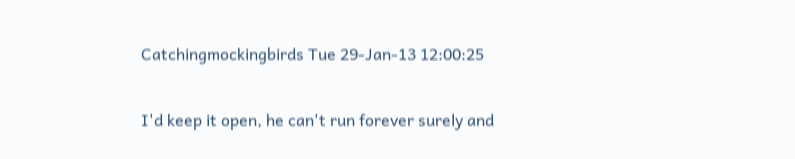Catchingmockingbirds Tue 29-Jan-13 12:00:25

I'd keep it open, he can't run forever surely and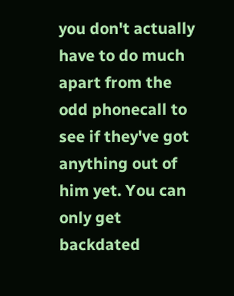you don't actually have to do much apart from the odd phonecall to see if they've got anything out of him yet. You can only get backdated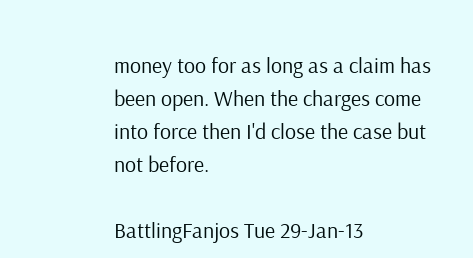money too for as long as a claim has been open. When the charges come into force then I'd close the case but not before.

BattlingFanjos Tue 29-Jan-13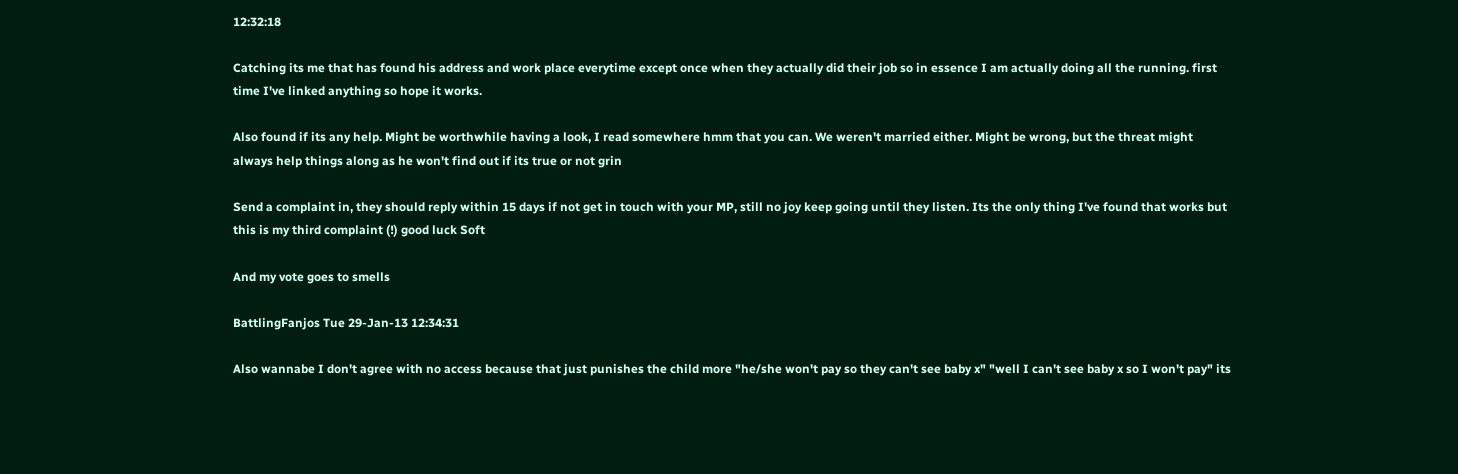12:32:18

Catching its me that has found his address and work place everytime except once when they actually did their job so in essence I am actually doing all the running. first time I've linked anything so hope it works.

Also found if its any help. Might be worthwhile having a look, I read somewhere hmm that you can. We weren't married either. Might be wrong, but the threat might always help things along as he won't find out if its true or not grin

Send a complaint in, they should reply within 15 days if not get in touch with your MP, still no joy keep going until they listen. Its the only thing I've found that works but this is my third complaint (!) good luck Soft

And my vote goes to smells

BattlingFanjos Tue 29-Jan-13 12:34:31

Also wannabe I don't agree with no access because that just punishes the child more "he/she won't pay so they can't see baby x" "well I can't see baby x so I won't pay" its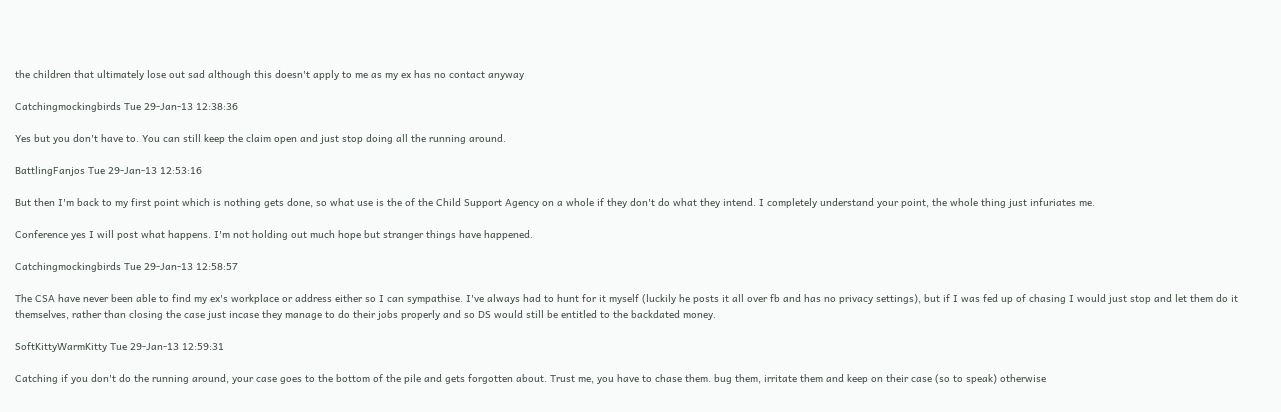the children that ultimately lose out sad although this doesn't apply to me as my ex has no contact anyway

Catchingmockingbirds Tue 29-Jan-13 12:38:36

Yes but you don't have to. You can still keep the claim open and just stop doing all the running around.

BattlingFanjos Tue 29-Jan-13 12:53:16

But then I'm back to my first point which is nothing gets done, so what use is the of the Child Support Agency on a whole if they don't do what they intend. I completely understand your point, the whole thing just infuriates me.

Conference yes I will post what happens. I'm not holding out much hope but stranger things have happened.

Catchingmockingbirds Tue 29-Jan-13 12:58:57

The CSA have never been able to find my ex's workplace or address either so I can sympathise. I've always had to hunt for it myself (luckily he posts it all over fb and has no privacy settings), but if I was fed up of chasing I would just stop and let them do it themselves, rather than closing the case just incase they manage to do their jobs properly and so DS would still be entitled to the backdated money.

SoftKittyWarmKitty Tue 29-Jan-13 12:59:31

Catching if you don't do the running around, your case goes to the bottom of the pile and gets forgotten about. Trust me, you have to chase them. bug them, irritate them and keep on their case (so to speak) otherwise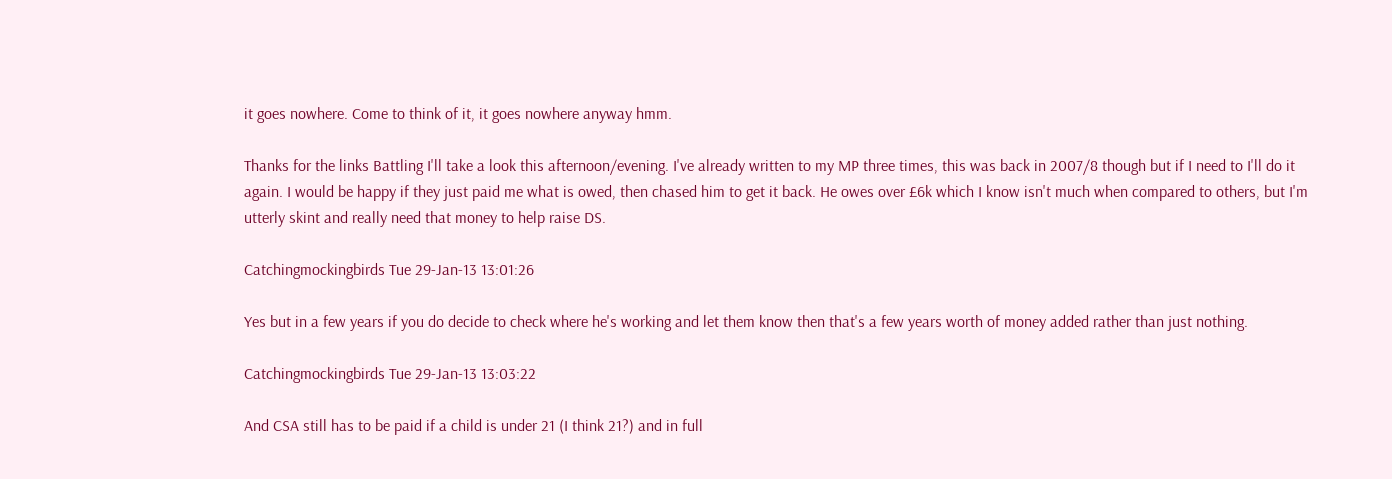it goes nowhere. Come to think of it, it goes nowhere anyway hmm.

Thanks for the links Battling I'll take a look this afternoon/evening. I've already written to my MP three times, this was back in 2007/8 though but if I need to I'll do it again. I would be happy if they just paid me what is owed, then chased him to get it back. He owes over £6k which I know isn't much when compared to others, but I'm utterly skint and really need that money to help raise DS.

Catchingmockingbirds Tue 29-Jan-13 13:01:26

Yes but in a few years if you do decide to check where he's working and let them know then that's a few years worth of money added rather than just nothing.

Catchingmockingbirds Tue 29-Jan-13 13:03:22

And CSA still has to be paid if a child is under 21 (I think 21?) and in full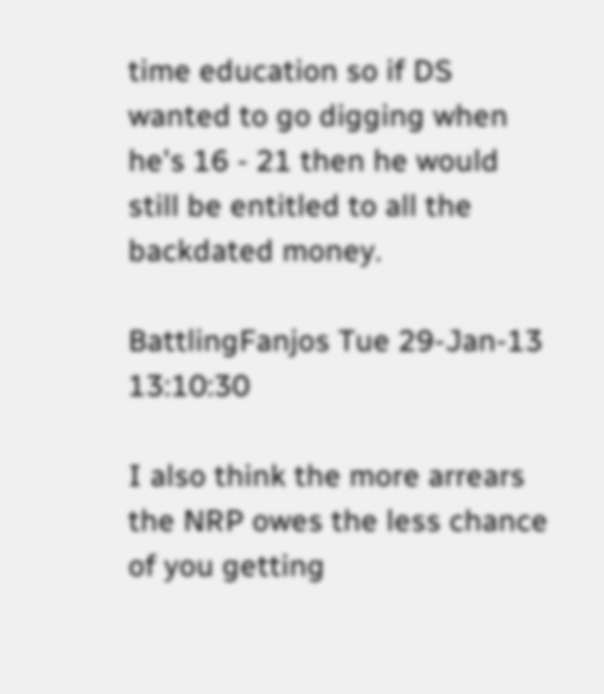time education so if DS wanted to go digging when he's 16 - 21 then he would still be entitled to all the backdated money.

BattlingFanjos Tue 29-Jan-13 13:10:30

I also think the more arrears the NRP owes the less chance of you getting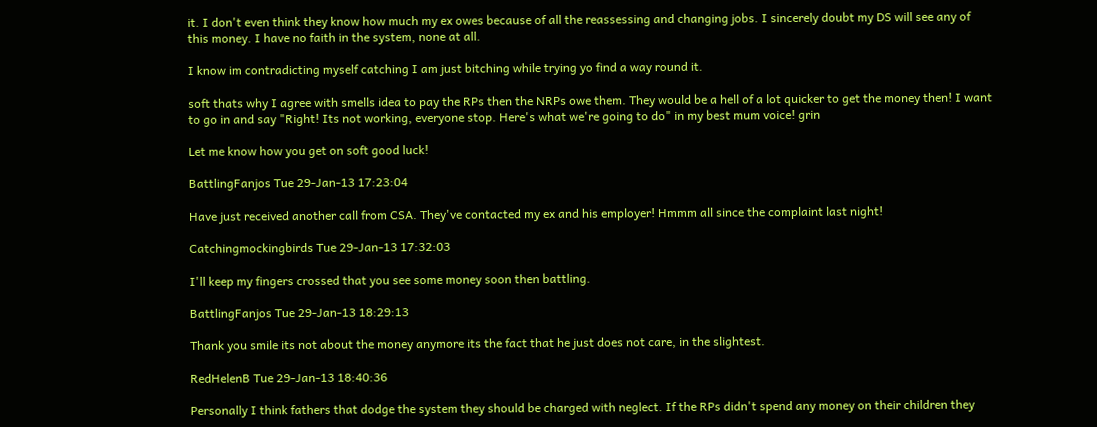it. I don't even think they know how much my ex owes because of all the reassessing and changing jobs. I sincerely doubt my DS will see any of this money. I have no faith in the system, none at all.

I know im contradicting myself catching I am just bitching while trying yo find a way round it.

soft thats why I agree with smells idea to pay the RPs then the NRPs owe them. They would be a hell of a lot quicker to get the money then! I want to go in and say "Right! Its not working, everyone stop. Here's what we're going to do" in my best mum voice! grin

Let me know how you get on soft good luck!

BattlingFanjos Tue 29-Jan-13 17:23:04

Have just received another call from CSA. They've contacted my ex and his employer! Hmmm all since the complaint last night!

Catchingmockingbirds Tue 29-Jan-13 17:32:03

I'll keep my fingers crossed that you see some money soon then battling.

BattlingFanjos Tue 29-Jan-13 18:29:13

Thank you smile its not about the money anymore its the fact that he just does not care, in the slightest.

RedHelenB Tue 29-Jan-13 18:40:36

Personally I think fathers that dodge the system they should be charged with neglect. If the RPs didn't spend any money on their children they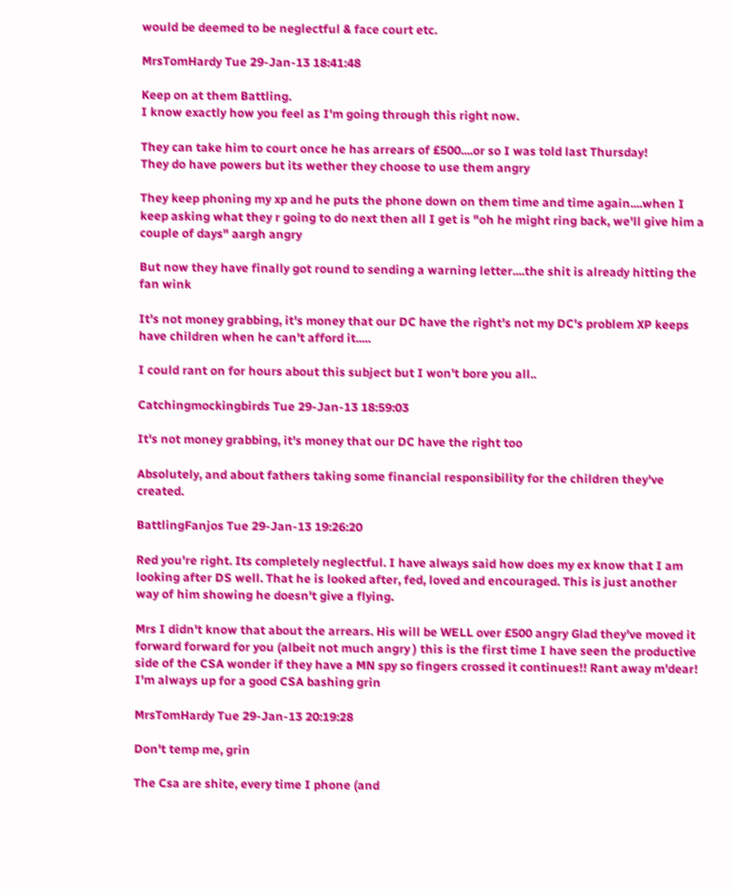would be deemed to be neglectful & face court etc.

MrsTomHardy Tue 29-Jan-13 18:41:48

Keep on at them Battling.
I know exactly how you feel as I'm going through this right now.

They can take him to court once he has arrears of £500....or so I was told last Thursday!
They do have powers but its wether they choose to use them angry

They keep phoning my xp and he puts the phone down on them time and time again....when I keep asking what they r going to do next then all I get is "oh he might ring back, we'll give him a couple of days" aargh angry

But now they have finally got round to sending a warning letter....the shit is already hitting the fan wink

It's not money grabbing, it's money that our DC have the right's not my DC's problem XP keeps have children when he can't afford it.....

I could rant on for hours about this subject but I won't bore you all..

Catchingmockingbirds Tue 29-Jan-13 18:59:03

It's not money grabbing, it's money that our DC have the right too

Absolutely, and about fathers taking some financial responsibility for the children they've created.

BattlingFanjos Tue 29-Jan-13 19:26:20

Red you're right. Its completely neglectful. I have always said how does my ex know that I am looking after DS well. That he is looked after, fed, loved and encouraged. This is just another way of him showing he doesn't give a flying.

Mrs I didn't know that about the arrears. His will be WELL over £500 angry Glad they've moved it forward forward for you (albeit not much angry ) this is the first time I have seen the productive side of the CSA wonder if they have a MN spy so fingers crossed it continues!! Rant away m'dear! I'm always up for a good CSA bashing grin

MrsTomHardy Tue 29-Jan-13 20:19:28

Don't temp me, grin

The Csa are shite, every time I phone (and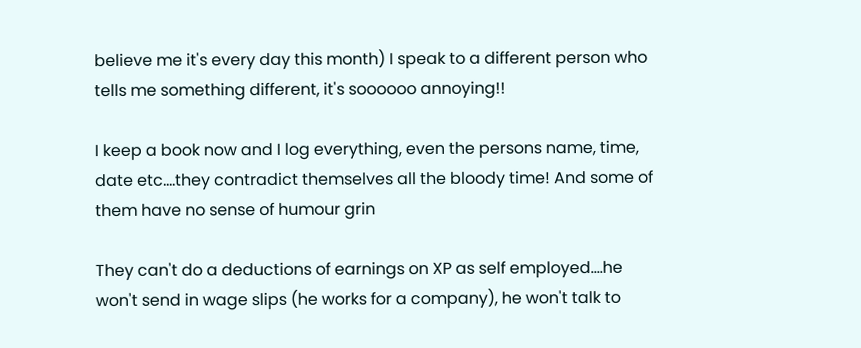believe me it's every day this month) I speak to a different person who tells me something different, it's soooooo annoying!!

I keep a book now and I log everything, even the persons name, time, date etc....they contradict themselves all the bloody time! And some of them have no sense of humour grin

They can't do a deductions of earnings on XP as self employed....he won't send in wage slips (he works for a company), he won't talk to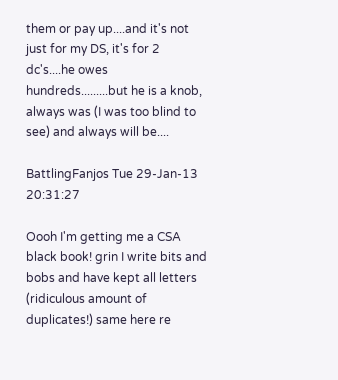them or pay up....and it's not just for my DS, it's for 2 dc's....he owes hundreds.........but he is a knob, always was (I was too blind to see) and always will be....

BattlingFanjos Tue 29-Jan-13 20:31:27

Oooh I'm getting me a CSA black book! grin I write bits and bobs and have kept all letters (ridiculous amount of duplicates!) same here re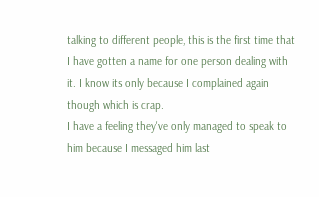talking to different people, this is the first time that I have gotten a name for one person dealing with it. I know its only because I complained again though which is crap.
I have a feeling they've only managed to speak to him because I messaged him last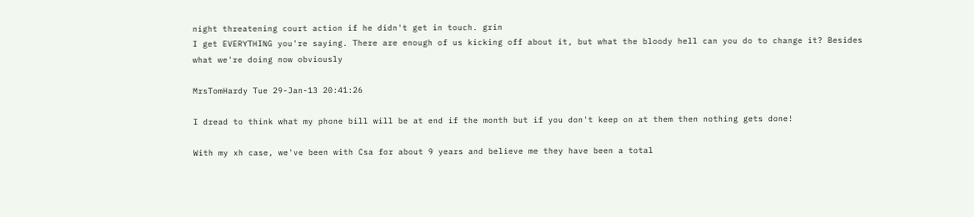night threatening court action if he didn't get in touch. grin
I get EVERYTHING you're saying. There are enough of us kicking off about it, but what the bloody hell can you do to change it? Besides what we're doing now obviously

MrsTomHardy Tue 29-Jan-13 20:41:26

I dread to think what my phone bill will be at end if the month but if you don't keep on at them then nothing gets done!

With my xh case, we've been with Csa for about 9 years and believe me they have been a total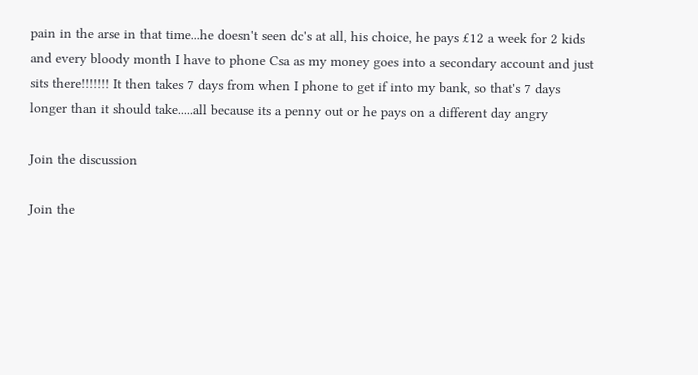pain in the arse in that time...he doesn't seen dc's at all, his choice, he pays £12 a week for 2 kids and every bloody month I have to phone Csa as my money goes into a secondary account and just sits there!!!!!!! It then takes 7 days from when I phone to get if into my bank, so that's 7 days longer than it should take.....all because its a penny out or he pays on a different day angry

Join the discussion

Join the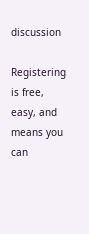discussion

Registering is free, easy, and means you can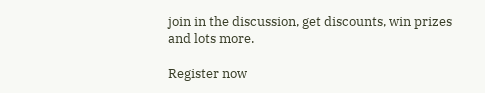join in the discussion, get discounts, win prizes and lots more.

Register now